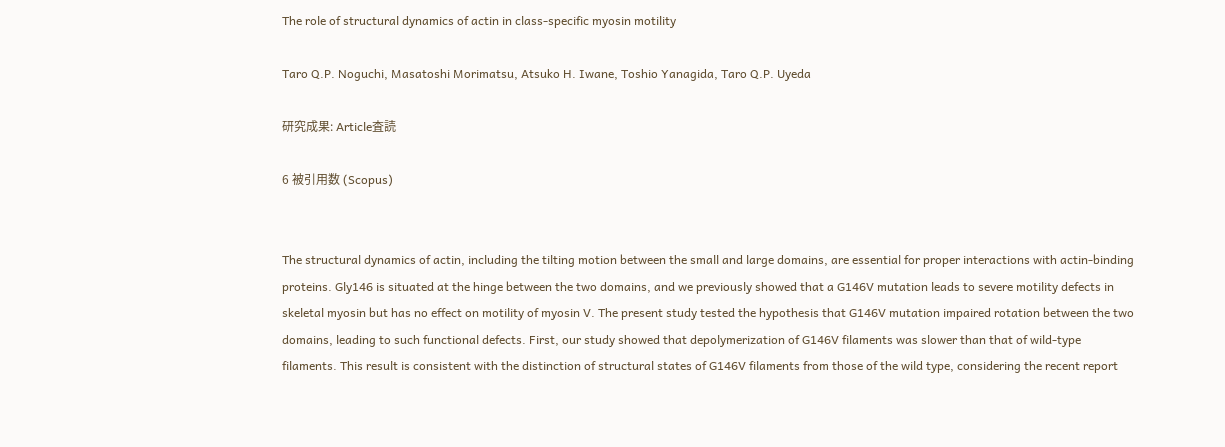The role of structural dynamics of actin in class-specific myosin motility

Taro Q.P. Noguchi, Masatoshi Morimatsu, Atsuko H. Iwane, Toshio Yanagida, Taro Q.P. Uyeda

研究成果: Article査読

6 被引用数 (Scopus)


The structural dynamics of actin, including the tilting motion between the small and large domains, are essential for proper interactions with actin-binding proteins. Gly146 is situated at the hinge between the two domains, and we previously showed that a G146V mutation leads to severe motility defects in skeletal myosin but has no effect on motility of myosin V. The present study tested the hypothesis that G146V mutation impaired rotation between the two domains, leading to such functional defects. First, our study showed that depolymerization of G146V filaments was slower than that of wild-type filaments. This result is consistent with the distinction of structural states of G146V filaments from those of the wild type, considering the recent report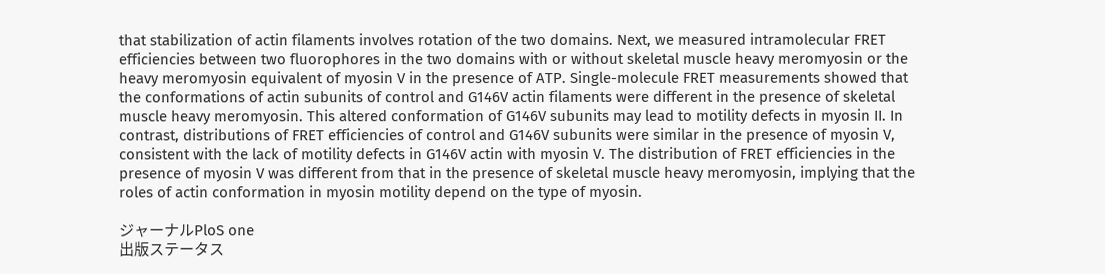that stabilization of actin filaments involves rotation of the two domains. Next, we measured intramolecular FRET efficiencies between two fluorophores in the two domains with or without skeletal muscle heavy meromyosin or the heavy meromyosin equivalent of myosin V in the presence of ATP. Single-molecule FRET measurements showed that the conformations of actin subunits of control and G146V actin filaments were different in the presence of skeletal muscle heavy meromyosin. This altered conformation of G146V subunits may lead to motility defects in myosin II. In contrast, distributions of FRET efficiencies of control and G146V subunits were similar in the presence of myosin V, consistent with the lack of motility defects in G146V actin with myosin V. The distribution of FRET efficiencies in the presence of myosin V was different from that in the presence of skeletal muscle heavy meromyosin, implying that the roles of actin conformation in myosin motility depend on the type of myosin.

ジャーナルPloS one
出版ステータス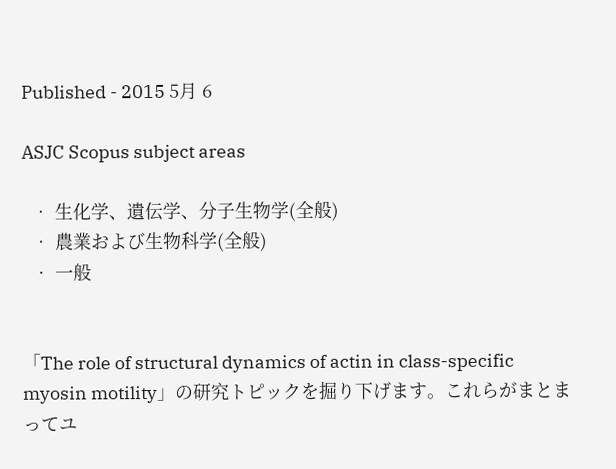Published - 2015 5月 6

ASJC Scopus subject areas

  • 生化学、遺伝学、分子生物学(全般)
  • 農業および生物科学(全般)
  • 一般


「The role of structural dynamics of actin in class-specific myosin motility」の研究トピックを掘り下げます。これらがまとまってユ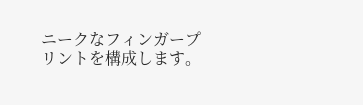ニークなフィンガープリントを構成します。